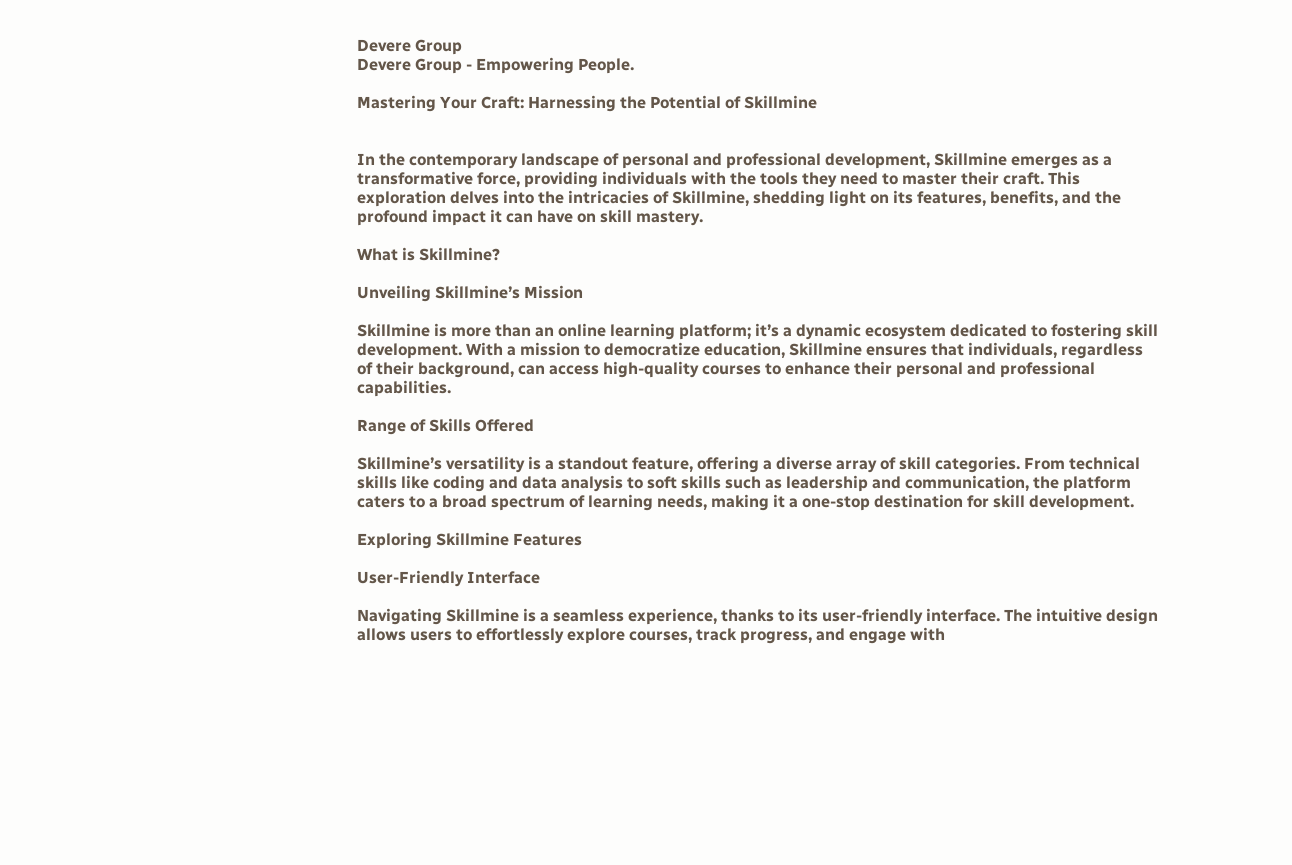Devere Group
Devere Group - Empowering People.

Mastering Your Craft: Harnessing the Potential of Skillmine


In the contemporary landscape of personal and professional development, Skillmine emerges as a transformative force, providing individuals with the tools they need to master their craft. This exploration delves into the intricacies of Skillmine, shedding light on its features, benefits, and the profound impact it can have on skill mastery.

What is Skillmine?

Unveiling Skillmine’s Mission

Skillmine is more than an online learning platform; it’s a dynamic ecosystem dedicated to fostering skill development. With a mission to democratize education, Skillmine ensures that individuals, regardless of their background, can access high-quality courses to enhance their personal and professional capabilities.

Range of Skills Offered

Skillmine’s versatility is a standout feature, offering a diverse array of skill categories. From technical skills like coding and data analysis to soft skills such as leadership and communication, the platform caters to a broad spectrum of learning needs, making it a one-stop destination for skill development.

Exploring Skillmine Features

User-Friendly Interface

Navigating Skillmine is a seamless experience, thanks to its user-friendly interface. The intuitive design allows users to effortlessly explore courses, track progress, and engage with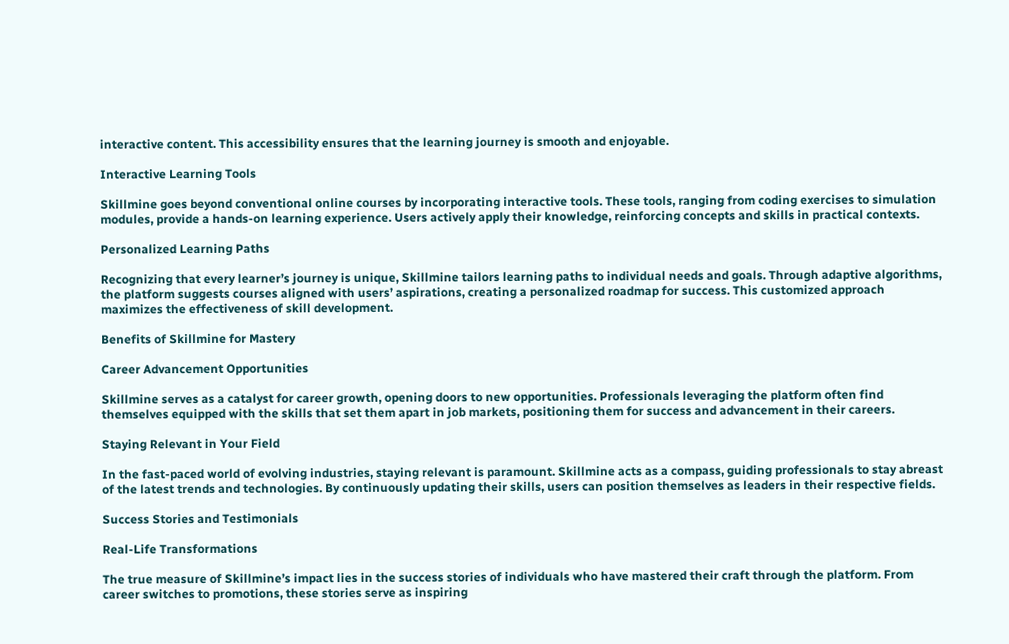interactive content. This accessibility ensures that the learning journey is smooth and enjoyable.

Interactive Learning Tools

Skillmine goes beyond conventional online courses by incorporating interactive tools. These tools, ranging from coding exercises to simulation modules, provide a hands-on learning experience. Users actively apply their knowledge, reinforcing concepts and skills in practical contexts.

Personalized Learning Paths

Recognizing that every learner’s journey is unique, Skillmine tailors learning paths to individual needs and goals. Through adaptive algorithms, the platform suggests courses aligned with users’ aspirations, creating a personalized roadmap for success. This customized approach maximizes the effectiveness of skill development.

Benefits of Skillmine for Mastery

Career Advancement Opportunities

Skillmine serves as a catalyst for career growth, opening doors to new opportunities. Professionals leveraging the platform often find themselves equipped with the skills that set them apart in job markets, positioning them for success and advancement in their careers.

Staying Relevant in Your Field

In the fast-paced world of evolving industries, staying relevant is paramount. Skillmine acts as a compass, guiding professionals to stay abreast of the latest trends and technologies. By continuously updating their skills, users can position themselves as leaders in their respective fields.

Success Stories and Testimonials

Real-Life Transformations

The true measure of Skillmine’s impact lies in the success stories of individuals who have mastered their craft through the platform. From career switches to promotions, these stories serve as inspiring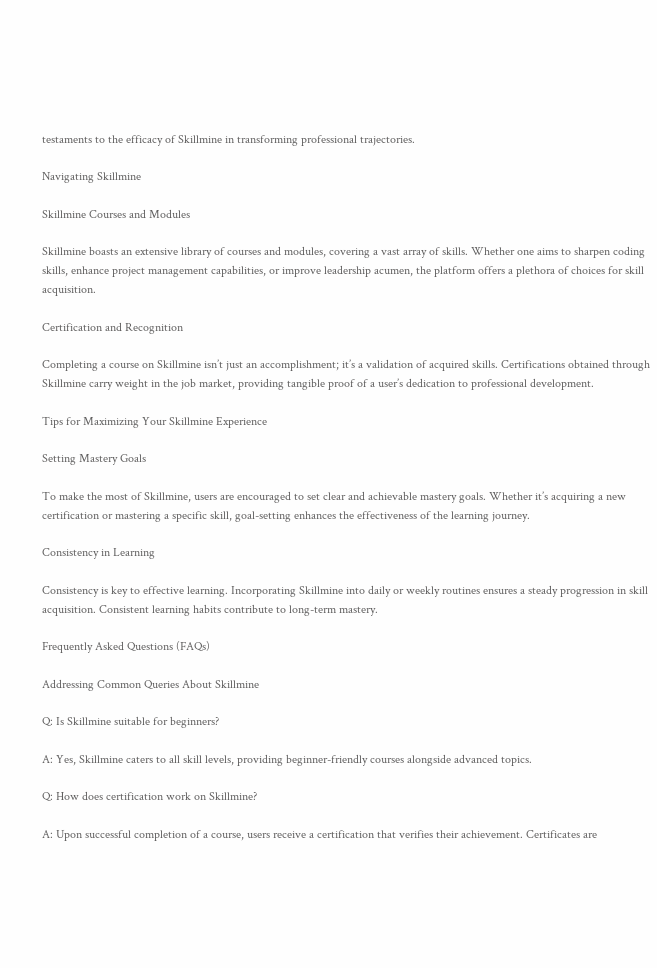testaments to the efficacy of Skillmine in transforming professional trajectories.

Navigating Skillmine

Skillmine Courses and Modules

Skillmine boasts an extensive library of courses and modules, covering a vast array of skills. Whether one aims to sharpen coding skills, enhance project management capabilities, or improve leadership acumen, the platform offers a plethora of choices for skill acquisition.

Certification and Recognition

Completing a course on Skillmine isn’t just an accomplishment; it’s a validation of acquired skills. Certifications obtained through Skillmine carry weight in the job market, providing tangible proof of a user’s dedication to professional development.

Tips for Maximizing Your Skillmine Experience

Setting Mastery Goals

To make the most of Skillmine, users are encouraged to set clear and achievable mastery goals. Whether it’s acquiring a new certification or mastering a specific skill, goal-setting enhances the effectiveness of the learning journey.

Consistency in Learning

Consistency is key to effective learning. Incorporating Skillmine into daily or weekly routines ensures a steady progression in skill acquisition. Consistent learning habits contribute to long-term mastery.

Frequently Asked Questions (FAQs)

Addressing Common Queries About Skillmine

Q: Is Skillmine suitable for beginners?

A: Yes, Skillmine caters to all skill levels, providing beginner-friendly courses alongside advanced topics.

Q: How does certification work on Skillmine?

A: Upon successful completion of a course, users receive a certification that verifies their achievement. Certificates are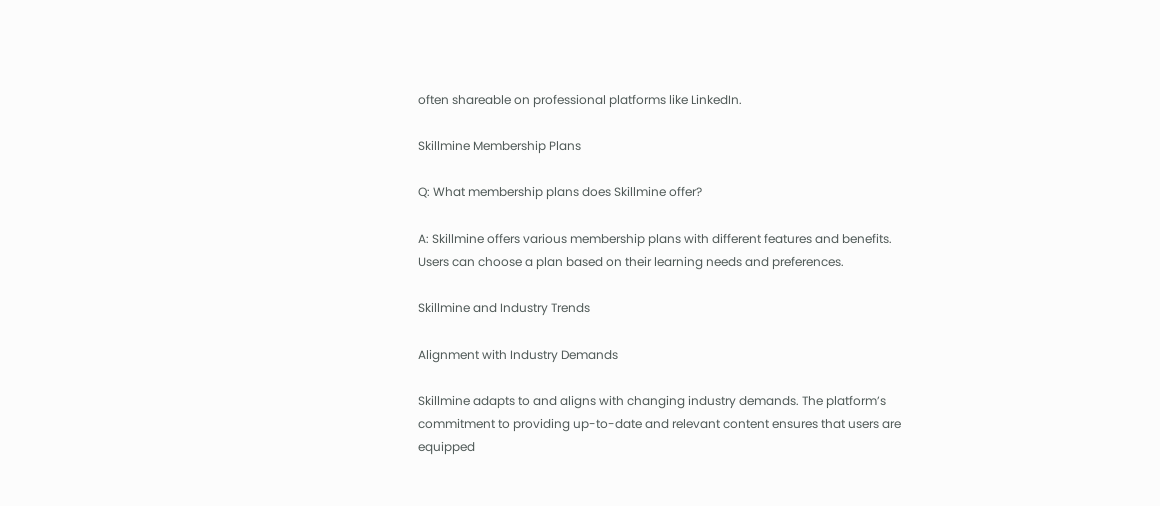often shareable on professional platforms like LinkedIn.

Skillmine Membership Plans

Q: What membership plans does Skillmine offer?

A: Skillmine offers various membership plans with different features and benefits. Users can choose a plan based on their learning needs and preferences.

Skillmine and Industry Trends

Alignment with Industry Demands

Skillmine adapts to and aligns with changing industry demands. The platform’s commitment to providing up-to-date and relevant content ensures that users are equipped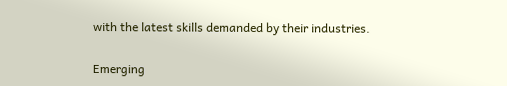with the latest skills demanded by their industries.

Emerging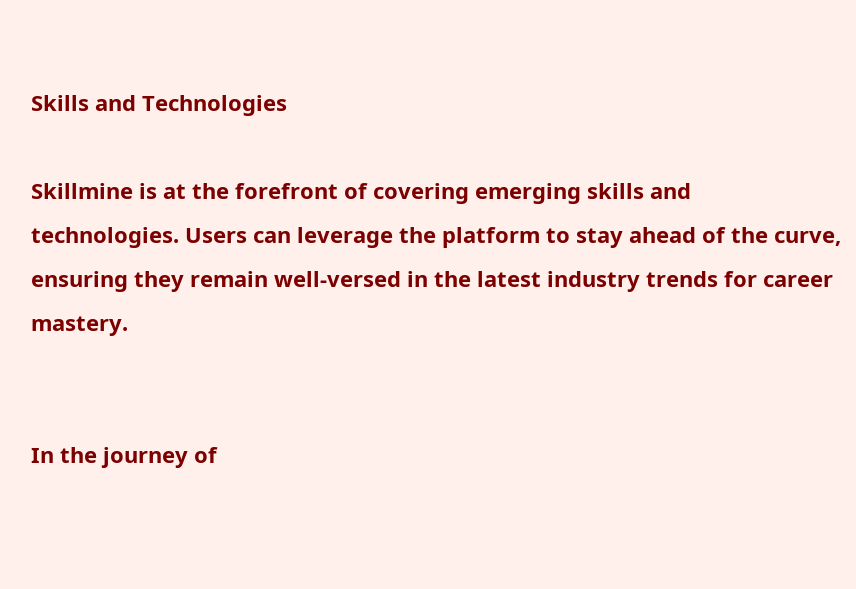Skills and Technologies

Skillmine is at the forefront of covering emerging skills and technologies. Users can leverage the platform to stay ahead of the curve, ensuring they remain well-versed in the latest industry trends for career mastery.


In the journey of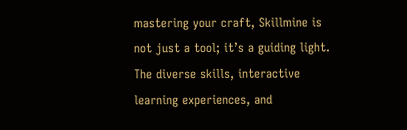mastering your craft, Skillmine is not just a tool; it’s a guiding light. The diverse skills, interactive learning experiences, and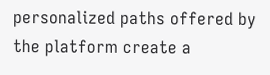personalized paths offered by the platform create a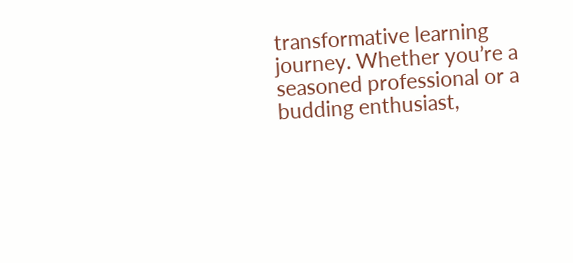transformative learning journey. Whether you’re a seasoned professional or a budding enthusiast,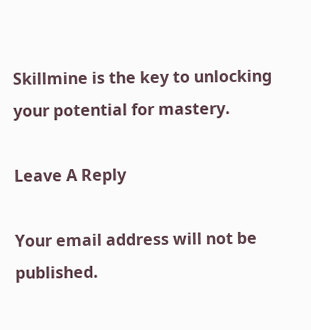Skillmine is the key to unlocking your potential for mastery.

Leave A Reply

Your email address will not be published.